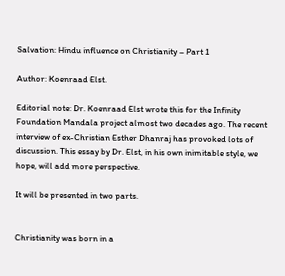Salvation: Hindu influence on Christianity – Part 1

Author: Koenraad Elst.

Editorial note: Dr. Koenraad Elst wrote this for the Infinity Foundation Mandala project almost two decades ago. The recent interview of ex-Christian Esther Dhanraj has provoked lots of discussion. This essay by Dr. Elst, in his own inimitable style, we hope, will add more perspective.

It will be presented in two parts.


Christianity was born in a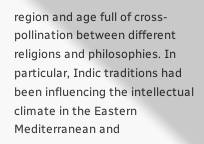region and age full of cross-pollination between different religions and philosophies. In particular, Indic traditions had been influencing the intellectual climate in the Eastern Mediterranean and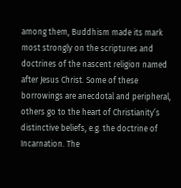among them, Buddhism made its mark most strongly on the scriptures and doctrines of the nascent religion named after Jesus Christ. Some of these borrowings are anecdotal and peripheral, others go to the heart of Christianity’s distinctive beliefs, e.g. the doctrine of Incarnation. The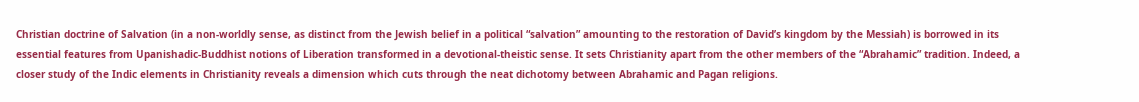Christian doctrine of Salvation (in a non-worldly sense, as distinct from the Jewish belief in a political “salvation” amounting to the restoration of David’s kingdom by the Messiah) is borrowed in its essential features from Upanishadic-Buddhist notions of Liberation transformed in a devotional-theistic sense. It sets Christianity apart from the other members of the “Abrahamic” tradition. Indeed, a closer study of the Indic elements in Christianity reveals a dimension which cuts through the neat dichotomy between Abrahamic and Pagan religions.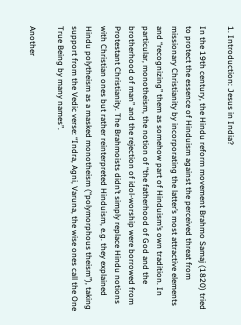1. Introduction: Jesus in India?

In the 19th century, the Hindu reform movement Brahmo Samaj (1820) tried to protect the essence of Hinduism against the perceived threat from missionary Christianity by incorporating the latter’s most attractive elements and “recognizing” them as somehow part of Hinduism’s own tradition. In particular, monotheism, the notion of “the fatherhood of God and the brotherhood of man” and the rejection of idol-worship were borrowed from Protestant Christianity. The Brahmoists didn’t simply replace Hindu notions with Christian ones but rather reinterpreted Hinduism, e.g. they explained Hindu polytheism as a masked monotheism (“polymorphous theism”), taking support from the Vedic verse: “Indra, Agni, Varuna, the wise ones call the One True Being by many names”.

Another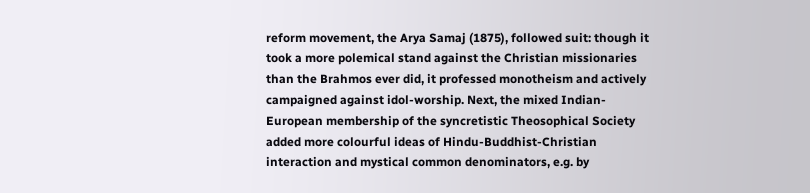reform movement, the Arya Samaj (1875), followed suit: though it took a more polemical stand against the Christian missionaries than the Brahmos ever did, it professed monotheism and actively campaigned against idol-worship. Next, the mixed Indian-European membership of the syncretistic Theosophical Society added more colourful ideas of Hindu-Buddhist-Christian interaction and mystical common denominators, e.g. by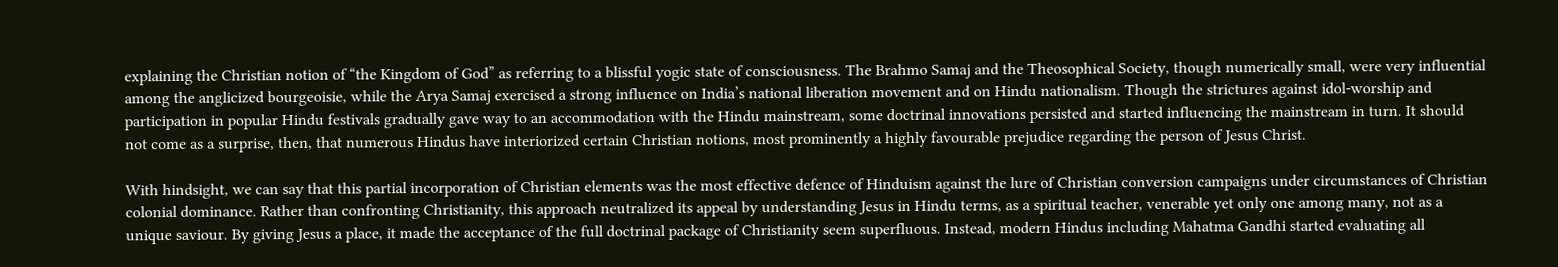explaining the Christian notion of “the Kingdom of God” as referring to a blissful yogic state of consciousness. The Brahmo Samaj and the Theosophical Society, though numerically small, were very influential among the anglicized bourgeoisie, while the Arya Samaj exercised a strong influence on India’s national liberation movement and on Hindu nationalism. Though the strictures against idol-worship and participation in popular Hindu festivals gradually gave way to an accommodation with the Hindu mainstream, some doctrinal innovations persisted and started influencing the mainstream in turn. It should not come as a surprise, then, that numerous Hindus have interiorized certain Christian notions, most prominently a highly favourable prejudice regarding the person of Jesus Christ.

With hindsight, we can say that this partial incorporation of Christian elements was the most effective defence of Hinduism against the lure of Christian conversion campaigns under circumstances of Christian colonial dominance. Rather than confronting Christianity, this approach neutralized its appeal by understanding Jesus in Hindu terms, as a spiritual teacher, venerable yet only one among many, not as a unique saviour. By giving Jesus a place, it made the acceptance of the full doctrinal package of Christianity seem superfluous. Instead, modern Hindus including Mahatma Gandhi started evaluating all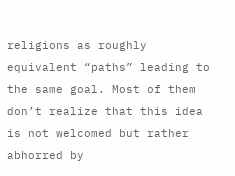religions as roughly equivalent “paths” leading to the same goal. Most of them don’t realize that this idea is not welcomed but rather abhorred by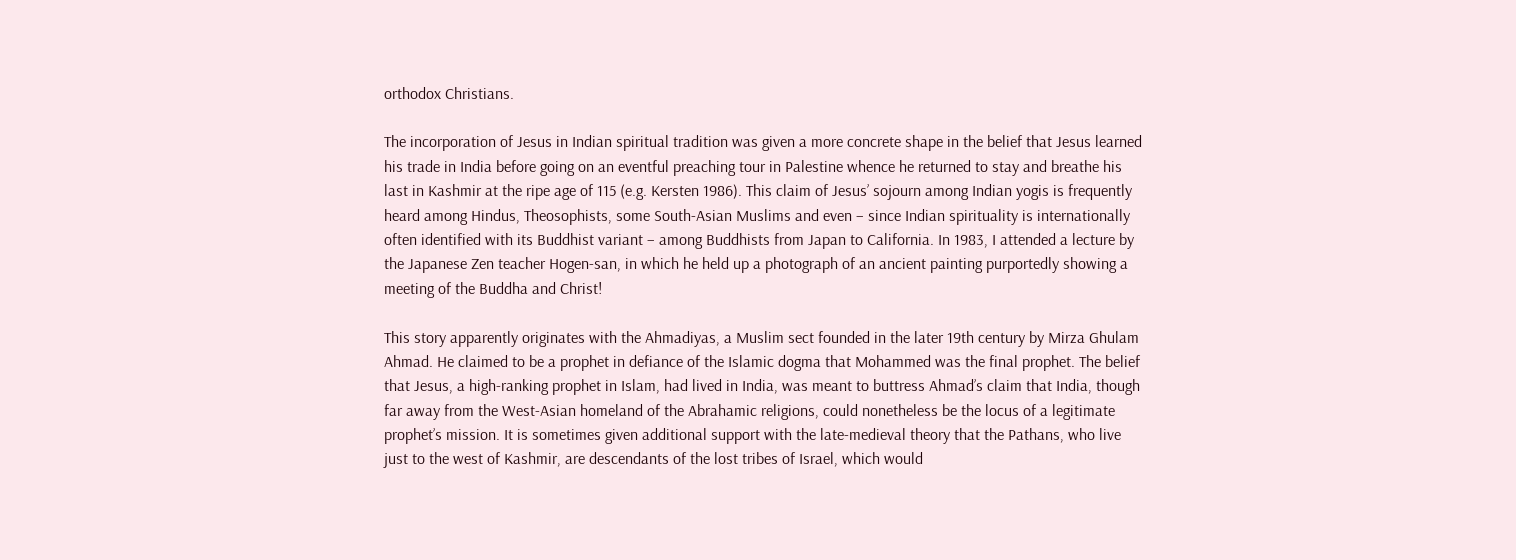orthodox Christians.

The incorporation of Jesus in Indian spiritual tradition was given a more concrete shape in the belief that Jesus learned his trade in India before going on an eventful preaching tour in Palestine whence he returned to stay and breathe his last in Kashmir at the ripe age of 115 (e.g. Kersten 1986). This claim of Jesus’ sojourn among Indian yogis is frequently heard among Hindus, Theosophists, some South-Asian Muslims and even – since Indian spirituality is internationally often identified with its Buddhist variant – among Buddhists from Japan to California. In 1983, I attended a lecture by the Japanese Zen teacher Hogen-san, in which he held up a photograph of an ancient painting purportedly showing a meeting of the Buddha and Christ!

This story apparently originates with the Ahmadiyas, a Muslim sect founded in the later 19th century by Mirza Ghulam Ahmad. He claimed to be a prophet in defiance of the Islamic dogma that Mohammed was the final prophet. The belief that Jesus, a high-ranking prophet in Islam, had lived in India, was meant to buttress Ahmad’s claim that India, though far away from the West-Asian homeland of the Abrahamic religions, could nonetheless be the locus of a legitimate prophet’s mission. It is sometimes given additional support with the late-medieval theory that the Pathans, who live just to the west of Kashmir, are descendants of the lost tribes of Israel, which would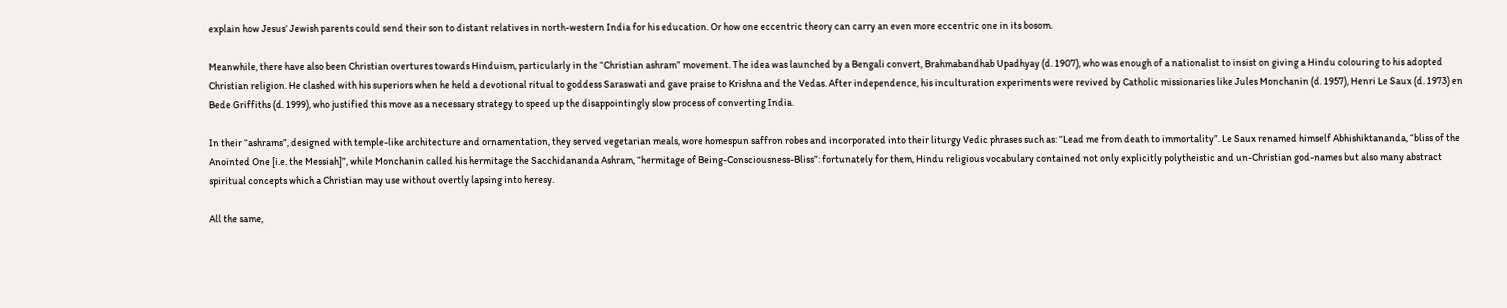explain how Jesus’ Jewish parents could send their son to distant relatives in north-western India for his education. Or how one eccentric theory can carry an even more eccentric one in its bosom.

Meanwhile, there have also been Christian overtures towards Hinduism, particularly in the “Christian ashram” movement. The idea was launched by a Bengali convert, Brahmabandhab Upadhyay (d. 1907), who was enough of a nationalist to insist on giving a Hindu colouring to his adopted Christian religion. He clashed with his superiors when he held a devotional ritual to goddess Saraswati and gave praise to Krishna and the Vedas. After independence, his inculturation experiments were revived by Catholic missionaries like Jules Monchanin (d. 1957), Henri Le Saux (d. 1973) en Bede Griffiths (d. 1999), who justified this move as a necessary strategy to speed up the disappointingly slow process of converting India.

In their “ashrams”, designed with temple-like architecture and ornamentation, they served vegetarian meals, wore homespun saffron robes and incorporated into their liturgy Vedic phrases such as: “Lead me from death to immortality”. Le Saux renamed himself Abhishiktananda, “bliss of the Anointed One [i.e. the Messiah]”, while Monchanin called his hermitage the Sacchidananda Ashram, “hermitage of Being-Consciousness-Bliss”: fortunately for them, Hindu religious vocabulary contained not only explicitly polytheistic and un-Christian god-names but also many abstract spiritual concepts which a Christian may use without overtly lapsing into heresy.

All the same,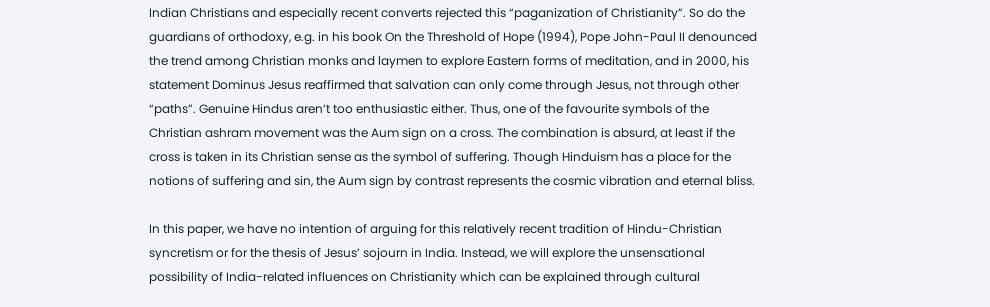Indian Christians and especially recent converts rejected this “paganization of Christianity”. So do the guardians of orthodoxy, e.g. in his book On the Threshold of Hope (1994), Pope John-Paul II denounced the trend among Christian monks and laymen to explore Eastern forms of meditation, and in 2000, his statement Dominus Jesus reaffirmed that salvation can only come through Jesus, not through other “paths”. Genuine Hindus aren’t too enthusiastic either. Thus, one of the favourite symbols of the Christian ashram movement was the Aum sign on a cross. The combination is absurd, at least if the cross is taken in its Christian sense as the symbol of suffering. Though Hinduism has a place for the notions of suffering and sin, the Aum sign by contrast represents the cosmic vibration and eternal bliss.

In this paper, we have no intention of arguing for this relatively recent tradition of Hindu-Christian syncretism or for the thesis of Jesus’ sojourn in India. Instead, we will explore the unsensational possibility of India-related influences on Christianity which can be explained through cultural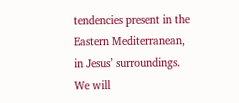tendencies present in the Eastern Mediterranean, in Jesus’ surroundings. We will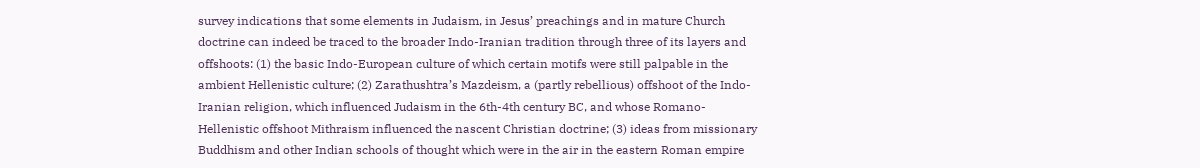survey indications that some elements in Judaism, in Jesus’ preachings and in mature Church doctrine can indeed be traced to the broader Indo-Iranian tradition through three of its layers and offshoots: (1) the basic Indo-European culture of which certain motifs were still palpable in the ambient Hellenistic culture; (2) Zarathushtra’s Mazdeism, a (partly rebellious) offshoot of the Indo-Iranian religion, which influenced Judaism in the 6th-4th century BC, and whose Romano-Hellenistic offshoot Mithraism influenced the nascent Christian doctrine; (3) ideas from missionary Buddhism and other Indian schools of thought which were in the air in the eastern Roman empire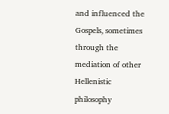and influenced the Gospels, sometimes through the mediation of other Hellenistic philosophy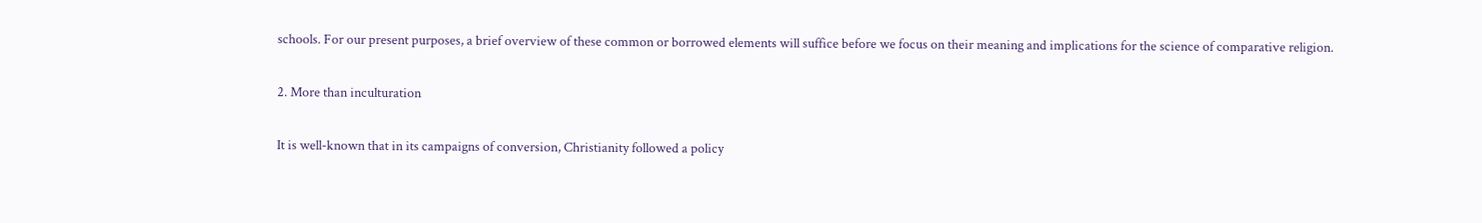schools. For our present purposes, a brief overview of these common or borrowed elements will suffice before we focus on their meaning and implications for the science of comparative religion.

2. More than inculturation

It is well-known that in its campaigns of conversion, Christianity followed a policy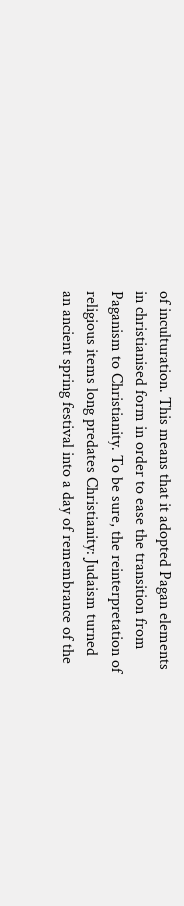of inculturation. This means that it adopted Pagan elements in christianised form in order to ease the transition from Paganism to Christianity. To be sure, the reinterpretation of religious items long predates Christianity: Judaism turned an ancient spring festival into a day of remembrance of the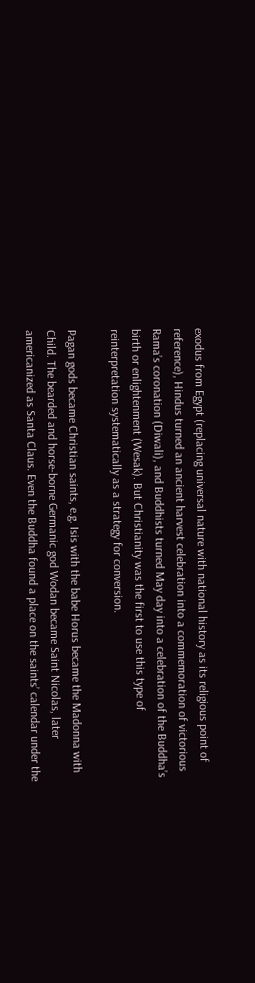exodus from Egypt (replacing universal nature with national history as its religious point of reference), Hindus turned an ancient harvest celebration into a commemoration of victorious Rama’s coronation (Diwali), and Buddhists turned May day into a celebration of the Buddha’s birth or enlightenment (Wesak). But Christianity was the first to use this type of reinterpretation systematically as a strategy for conversion.

Pagan gods became Christian saints, e.g. Isis with the babe Horus became the Madonna with Child. The bearded and horse-borne Germanic god Wodan became Saint Nicolas, later americanized as Santa Claus. Even the Buddha found a place on the saints’ calendar under the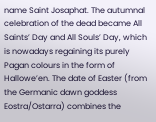name Saint Josaphat. The autumnal celebration of the dead became All Saints’ Day and All Souls’ Day, which is nowadays regaining its purely Pagan colours in the form of Hallowe’en. The date of Easter (from the Germanic dawn goddess Eostra/Ostarra) combines the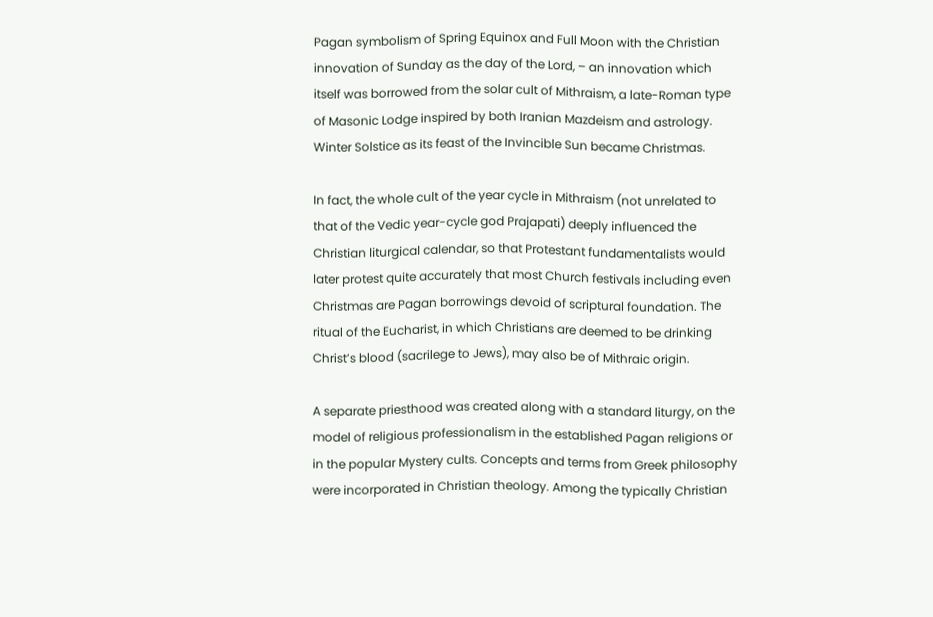Pagan symbolism of Spring Equinox and Full Moon with the Christian innovation of Sunday as the day of the Lord, – an innovation which itself was borrowed from the solar cult of Mithraism, a late-Roman type of Masonic Lodge inspired by both Iranian Mazdeism and astrology. Winter Solstice as its feast of the Invincible Sun became Christmas.

In fact, the whole cult of the year cycle in Mithraism (not unrelated to that of the Vedic year-cycle god Prajapati) deeply influenced the Christian liturgical calendar, so that Protestant fundamentalists would later protest quite accurately that most Church festivals including even Christmas are Pagan borrowings devoid of scriptural foundation. The ritual of the Eucharist, in which Christians are deemed to be drinking Christ’s blood (sacrilege to Jews), may also be of Mithraic origin.

A separate priesthood was created along with a standard liturgy, on the model of religious professionalism in the established Pagan religions or in the popular Mystery cults. Concepts and terms from Greek philosophy were incorporated in Christian theology. Among the typically Christian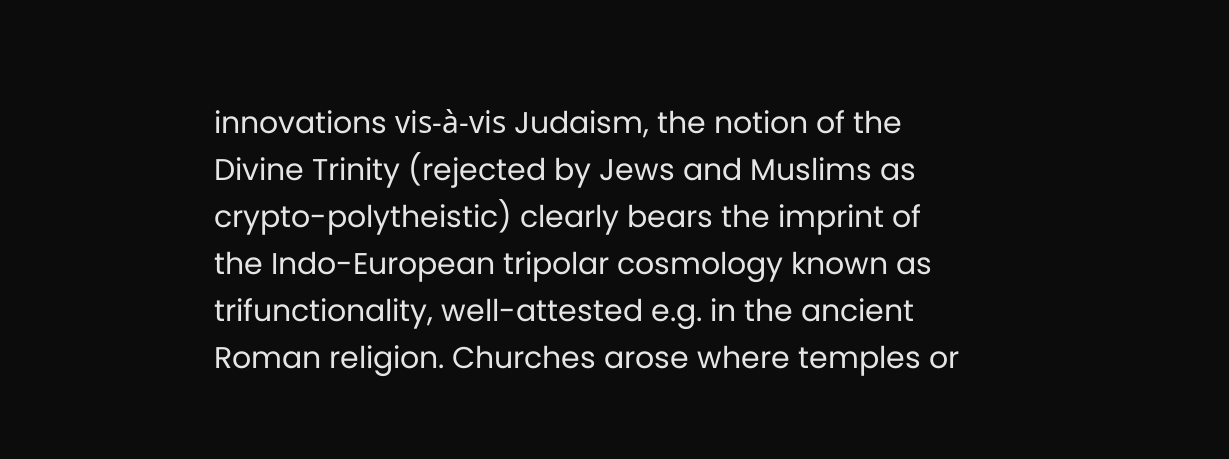innovations vis-à-vis Judaism, the notion of the Divine Trinity (rejected by Jews and Muslims as crypto-polytheistic) clearly bears the imprint of the Indo-European tripolar cosmology known as trifunctionality, well-attested e.g. in the ancient Roman religion. Churches arose where temples or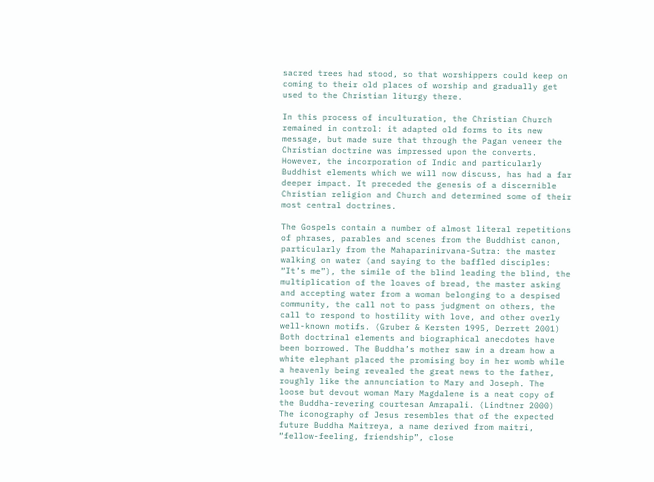sacred trees had stood, so that worshippers could keep on coming to their old places of worship and gradually get used to the Christian liturgy there.

In this process of inculturation, the Christian Church remained in control: it adapted old forms to its new message, but made sure that through the Pagan veneer the Christian doctrine was impressed upon the converts. However, the incorporation of Indic and particularly Buddhist elements which we will now discuss, has had a far deeper impact. It preceded the genesis of a discernible Christian religion and Church and determined some of their most central doctrines.

The Gospels contain a number of almost literal repetitions of phrases, parables and scenes from the Buddhist canon, particularly from the Mahaparinirvana-Sutra: the master walking on water (and saying to the baffled disciples: “It’s me”), the simile of the blind leading the blind, the multiplication of the loaves of bread, the master asking and accepting water from a woman belonging to a despised community, the call not to pass judgment on others, the call to respond to hostility with love, and other overly well-known motifs. (Gruber & Kersten 1995, Derrett 2001) Both doctrinal elements and biographical anecdotes have been borrowed. The Buddha’s mother saw in a dream how a white elephant placed the promising boy in her womb while a heavenly being revealed the great news to the father, roughly like the annunciation to Mary and Joseph. The loose but devout woman Mary Magdalene is a neat copy of the Buddha-revering courtesan Amrapali. (Lindtner 2000) The iconography of Jesus resembles that of the expected future Buddha Maitreya, a name derived from maitri, “fellow-feeling, friendship”, close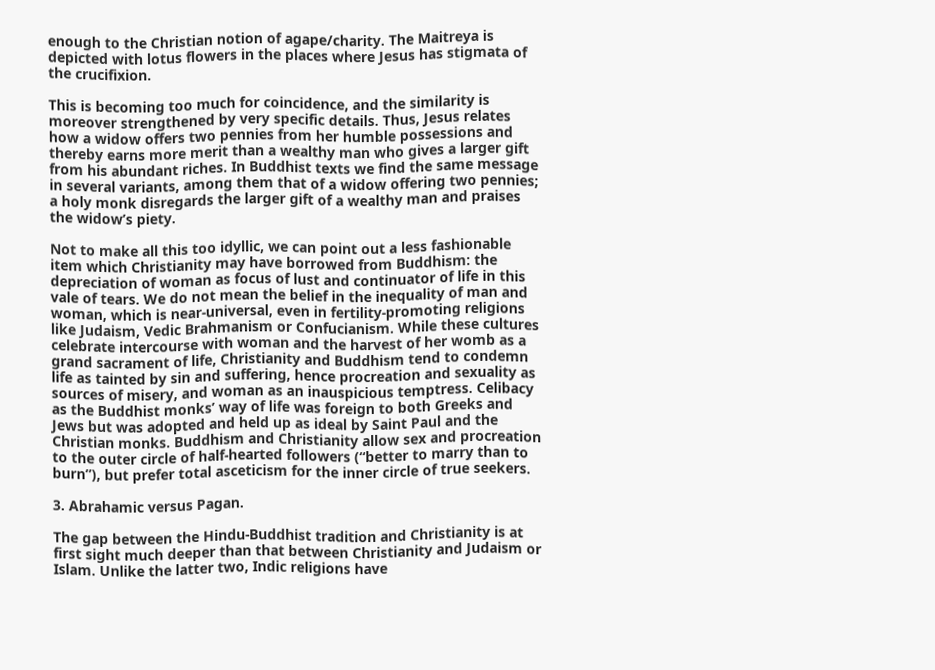enough to the Christian notion of agape/charity. The Maitreya is depicted with lotus flowers in the places where Jesus has stigmata of the crucifixion.

This is becoming too much for coincidence, and the similarity is moreover strengthened by very specific details. Thus, Jesus relates how a widow offers two pennies from her humble possessions and thereby earns more merit than a wealthy man who gives a larger gift from his abundant riches. In Buddhist texts we find the same message in several variants, among them that of a widow offering two pennies; a holy monk disregards the larger gift of a wealthy man and praises the widow’s piety.

Not to make all this too idyllic, we can point out a less fashionable item which Christianity may have borrowed from Buddhism: the depreciation of woman as focus of lust and continuator of life in this vale of tears. We do not mean the belief in the inequality of man and woman, which is near-universal, even in fertility-promoting religions like Judaism, Vedic Brahmanism or Confucianism. While these cultures celebrate intercourse with woman and the harvest of her womb as a grand sacrament of life, Christianity and Buddhism tend to condemn life as tainted by sin and suffering, hence procreation and sexuality as sources of misery, and woman as an inauspicious temptress. Celibacy as the Buddhist monks’ way of life was foreign to both Greeks and Jews but was adopted and held up as ideal by Saint Paul and the Christian monks. Buddhism and Christianity allow sex and procreation to the outer circle of half-hearted followers (“better to marry than to burn”), but prefer total asceticism for the inner circle of true seekers.

3. Abrahamic versus Pagan.

The gap between the Hindu-Buddhist tradition and Christianity is at first sight much deeper than that between Christianity and Judaism or Islam. Unlike the latter two, Indic religions have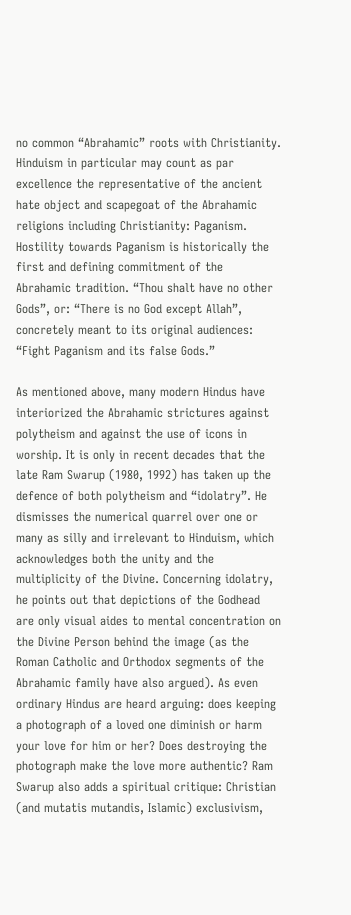no common “Abrahamic” roots with Christianity. Hinduism in particular may count as par excellence the representative of the ancient hate object and scapegoat of the Abrahamic religions including Christianity: Paganism. Hostility towards Paganism is historically the first and defining commitment of the Abrahamic tradition. “Thou shalt have no other Gods”, or: “There is no God except Allah”, concretely meant to its original audiences: “Fight Paganism and its false Gods.”

As mentioned above, many modern Hindus have interiorized the Abrahamic strictures against polytheism and against the use of icons in worship. It is only in recent decades that the late Ram Swarup (1980, 1992) has taken up the defence of both polytheism and “idolatry”. He dismisses the numerical quarrel over one or many as silly and irrelevant to Hinduism, which acknowledges both the unity and the multiplicity of the Divine. Concerning idolatry, he points out that depictions of the Godhead are only visual aides to mental concentration on the Divine Person behind the image (as the Roman Catholic and Orthodox segments of the Abrahamic family have also argued). As even ordinary Hindus are heard arguing: does keeping a photograph of a loved one diminish or harm your love for him or her? Does destroying the photograph make the love more authentic? Ram Swarup also adds a spiritual critique: Christian (and mutatis mutandis, Islamic) exclusivism,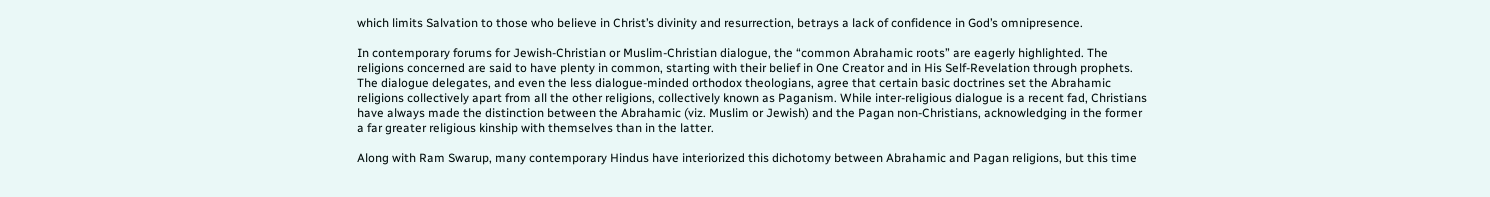which limits Salvation to those who believe in Christ’s divinity and resurrection, betrays a lack of confidence in God’s omnipresence.

In contemporary forums for Jewish-Christian or Muslim-Christian dialogue, the “common Abrahamic roots” are eagerly highlighted. The religions concerned are said to have plenty in common, starting with their belief in One Creator and in His Self-Revelation through prophets. The dialogue delegates, and even the less dialogue-minded orthodox theologians, agree that certain basic doctrines set the Abrahamic religions collectively apart from all the other religions, collectively known as Paganism. While inter-religious dialogue is a recent fad, Christians have always made the distinction between the Abrahamic (viz. Muslim or Jewish) and the Pagan non-Christians, acknowledging in the former a far greater religious kinship with themselves than in the latter.

Along with Ram Swarup, many contemporary Hindus have interiorized this dichotomy between Abrahamic and Pagan religions, but this time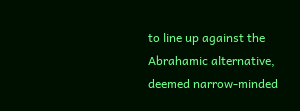to line up against the Abrahamic alternative, deemed narrow-minded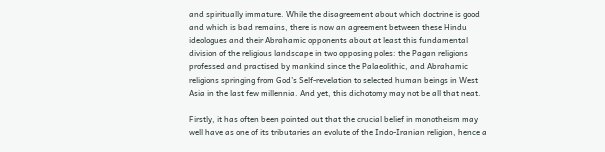and spiritually immature. While the disagreement about which doctrine is good and which is bad remains, there is now an agreement between these Hindu ideologues and their Abrahamic opponents about at least this fundamental division of the religious landscape in two opposing poles: the Pagan religions professed and practised by mankind since the Palaeolithic, and Abrahamic religions springing from God’s Self-revelation to selected human beings in West Asia in the last few millennia. And yet, this dichotomy may not be all that neat.

Firstly, it has often been pointed out that the crucial belief in monotheism may well have as one of its tributaries an evolute of the Indo-Iranian religion, hence a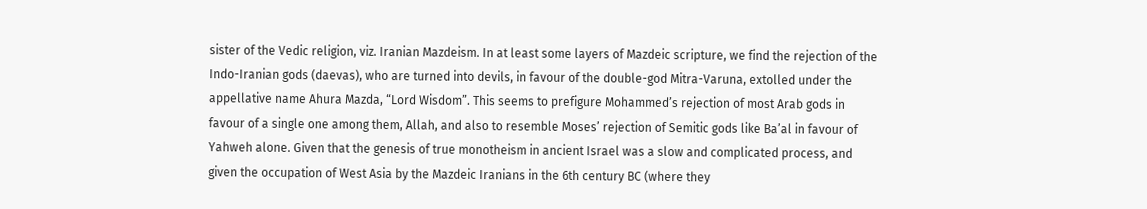sister of the Vedic religion, viz. Iranian Mazdeism. In at least some layers of Mazdeic scripture, we find the rejection of the Indo-Iranian gods (daevas), who are turned into devils, in favour of the double-god Mitra-Varuna, extolled under the appellative name Ahura Mazda, “Lord Wisdom”. This seems to prefigure Mohammed’s rejection of most Arab gods in favour of a single one among them, Allah, and also to resemble Moses’ rejection of Semitic gods like Ba’al in favour of Yahweh alone. Given that the genesis of true monotheism in ancient Israel was a slow and complicated process, and given the occupation of West Asia by the Mazdeic Iranians in the 6th century BC (where they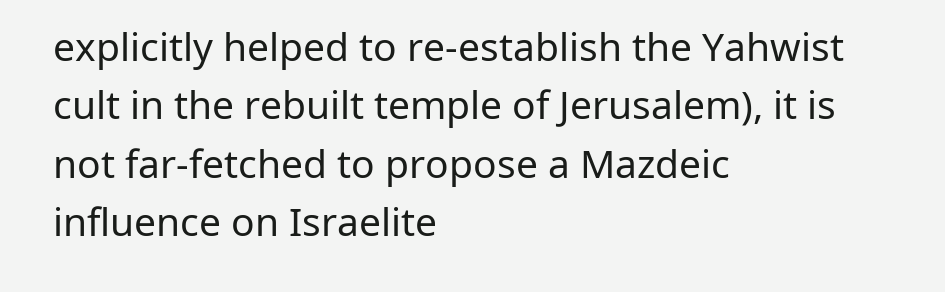explicitly helped to re-establish the Yahwist cult in the rebuilt temple of Jerusalem), it is not far-fetched to propose a Mazdeic influence on Israelite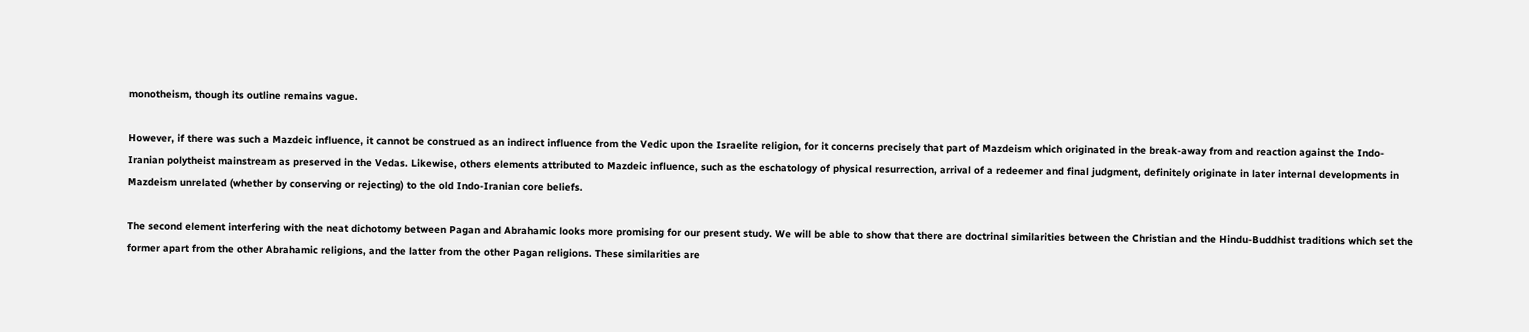monotheism, though its outline remains vague.

However, if there was such a Mazdeic influence, it cannot be construed as an indirect influence from the Vedic upon the Israelite religion, for it concerns precisely that part of Mazdeism which originated in the break-away from and reaction against the Indo-Iranian polytheist mainstream as preserved in the Vedas. Likewise, others elements attributed to Mazdeic influence, such as the eschatology of physical resurrection, arrival of a redeemer and final judgment, definitely originate in later internal developments in Mazdeism unrelated (whether by conserving or rejecting) to the old Indo-Iranian core beliefs.

The second element interfering with the neat dichotomy between Pagan and Abrahamic looks more promising for our present study. We will be able to show that there are doctrinal similarities between the Christian and the Hindu-Buddhist traditions which set the former apart from the other Abrahamic religions, and the latter from the other Pagan religions. These similarities are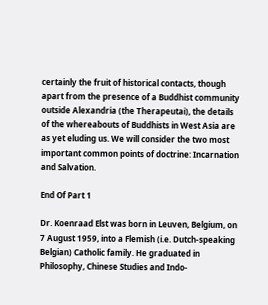certainly the fruit of historical contacts, though apart from the presence of a Buddhist community outside Alexandria (the Therapeutai), the details of the whereabouts of Buddhists in West Asia are as yet eluding us. We will consider the two most important common points of doctrine: Incarnation and Salvation.

End Of Part 1

Dr. Koenraad Elst was born in Leuven, Belgium, on 7 August 1959, into a Flemish (i.e. Dutch-speaking Belgian) Catholic family. He graduated in Philosophy, Chinese Studies and Indo-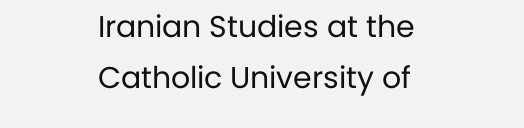Iranian Studies at the Catholic University of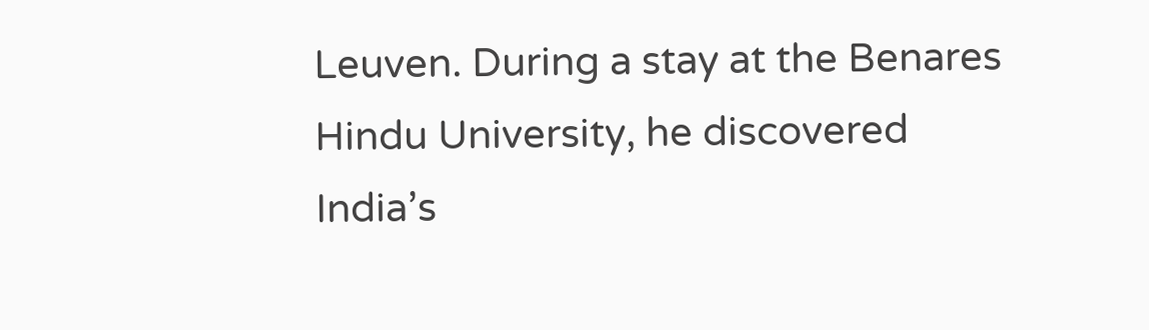Leuven. During a stay at the Benares Hindu University, he discovered India’s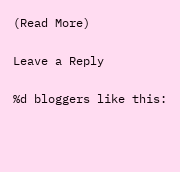(Read More)

Leave a Reply

%d bloggers like this: